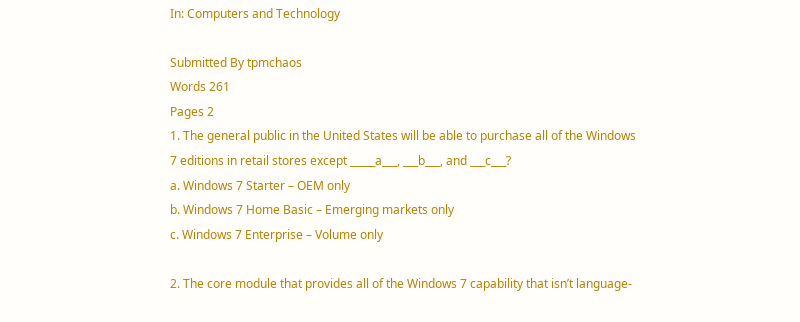In: Computers and Technology

Submitted By tpmchaos
Words 261
Pages 2
1. The general public in the United States will be able to purchase all of the Windows 7 editions in retail stores except _____a___, ___b___, and ___c___?
a. Windows 7 Starter – OEM only
b. Windows 7 Home Basic – Emerging markets only
c. Windows 7 Enterprise – Volume only

2. The core module that provides all of the Windows 7 capability that isn’t language-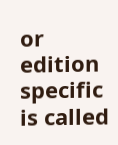or edition specific is called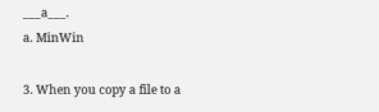___a___.
a. MinWin

3. When you copy a file to a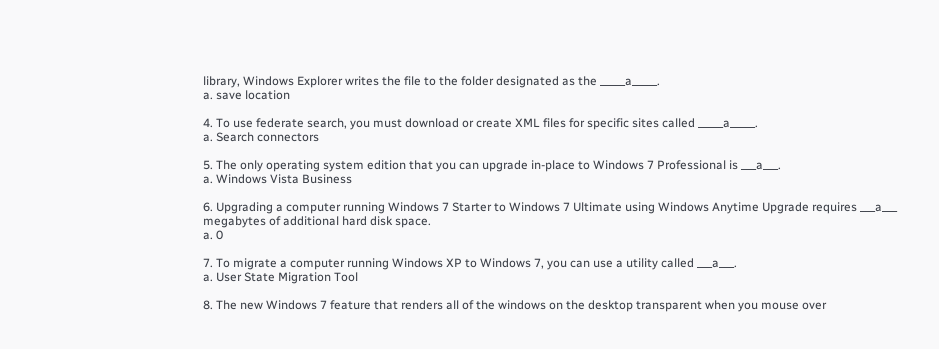library, Windows Explorer writes the file to the folder designated as the _____a_____.
a. save location

4. To use federate search, you must download or create XML files for specific sites called _____a_____.
a. Search connectors

5. The only operating system edition that you can upgrade in-place to Windows 7 Professional is ___a___.
a. Windows Vista Business

6. Upgrading a computer running Windows 7 Starter to Windows 7 Ultimate using Windows Anytime Upgrade requires ___a___ megabytes of additional hard disk space.
a. 0

7. To migrate a computer running Windows XP to Windows 7, you can use a utility called ___a___.
a. User State Migration Tool

8. The new Windows 7 feature that renders all of the windows on the desktop transparent when you mouse over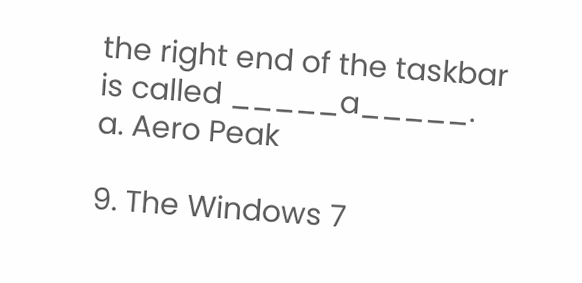the right end of the taskbar is called _____a_____.
a. Aero Peak

9. The Windows 7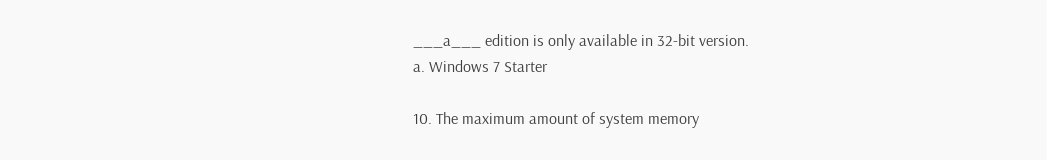___a___ edition is only available in 32-bit version.
a. Windows 7 Starter

10. The maximum amount of system memory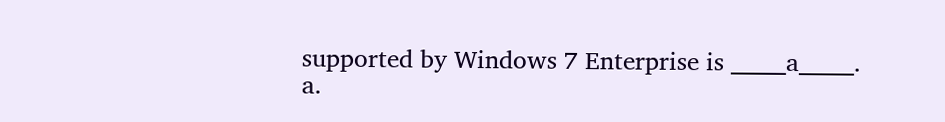supported by Windows 7 Enterprise is _____a_____.
a.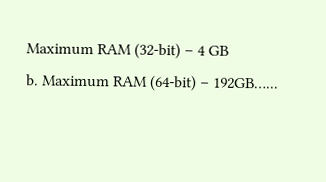Maximum RAM (32-bit) – 4 GB
b. Maximum RAM (64-bit) – 192GB…...